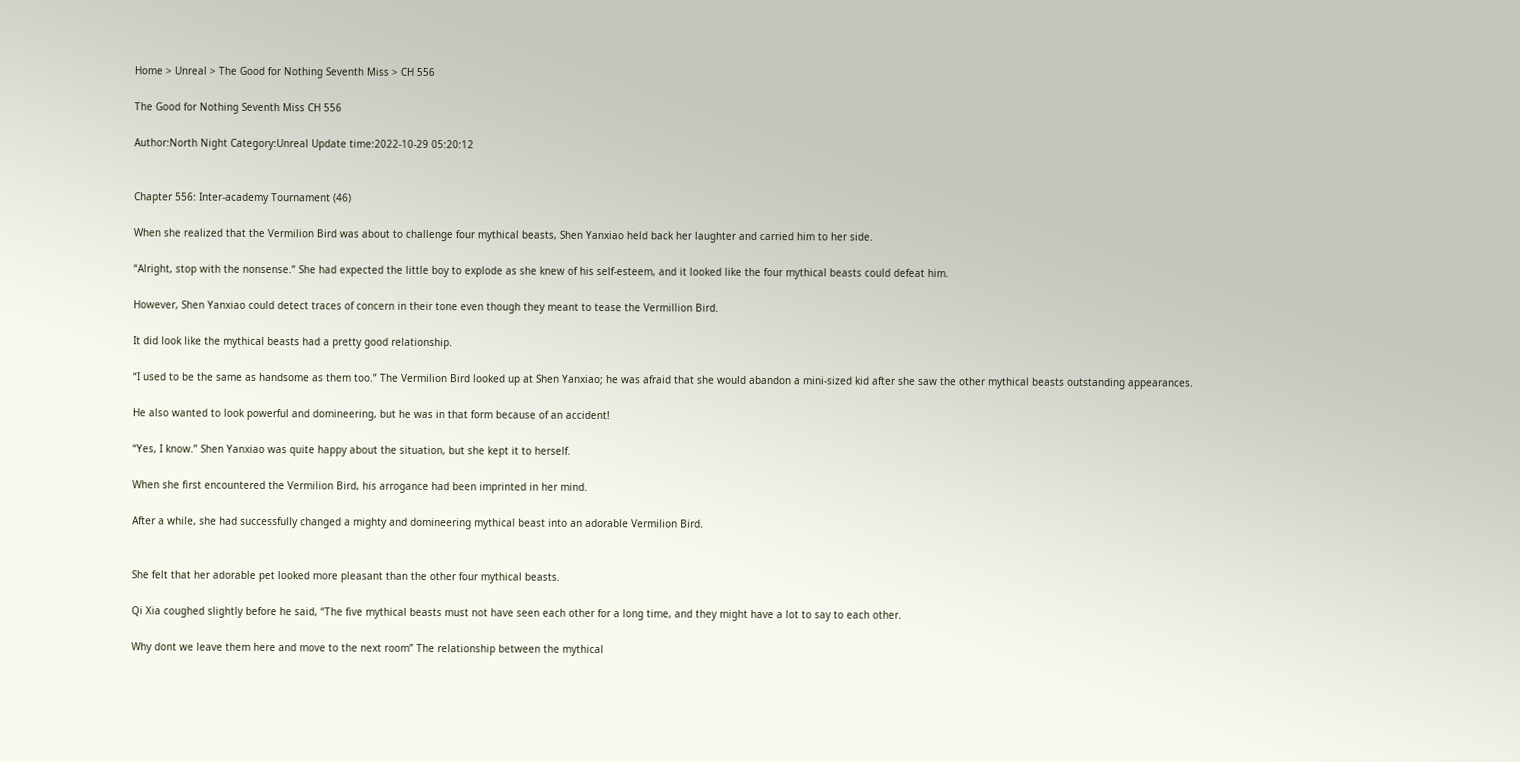Home > Unreal > The Good for Nothing Seventh Miss > CH 556

The Good for Nothing Seventh Miss CH 556

Author:North Night Category:Unreal Update time:2022-10-29 05:20:12


Chapter 556: Inter-academy Tournament (46)

When she realized that the Vermilion Bird was about to challenge four mythical beasts, Shen Yanxiao held back her laughter and carried him to her side.

“Alright, stop with the nonsense.” She had expected the little boy to explode as she knew of his self-esteem, and it looked like the four mythical beasts could defeat him.

However, Shen Yanxiao could detect traces of concern in their tone even though they meant to tease the Vermillion Bird.

It did look like the mythical beasts had a pretty good relationship.

“I used to be the same as handsome as them too.” The Vermilion Bird looked up at Shen Yanxiao; he was afraid that she would abandon a mini-sized kid after she saw the other mythical beasts outstanding appearances.

He also wanted to look powerful and domineering, but he was in that form because of an accident!

“Yes, I know.” Shen Yanxiao was quite happy about the situation, but she kept it to herself.

When she first encountered the Vermilion Bird, his arrogance had been imprinted in her mind.

After a while, she had successfully changed a mighty and domineering mythical beast into an adorable Vermilion Bird.


She felt that her adorable pet looked more pleasant than the other four mythical beasts.

Qi Xia coughed slightly before he said, “The five mythical beasts must not have seen each other for a long time, and they might have a lot to say to each other.

Why dont we leave them here and move to the next room” The relationship between the mythical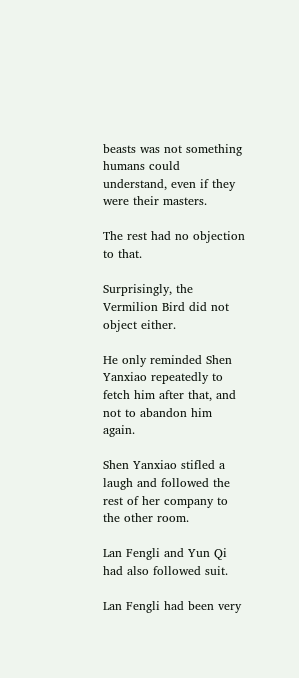beasts was not something humans could understand, even if they were their masters.

The rest had no objection to that.

Surprisingly, the Vermilion Bird did not object either.

He only reminded Shen Yanxiao repeatedly to fetch him after that, and not to abandon him again.

Shen Yanxiao stifled a laugh and followed the rest of her company to the other room.

Lan Fengli and Yun Qi had also followed suit.

Lan Fengli had been very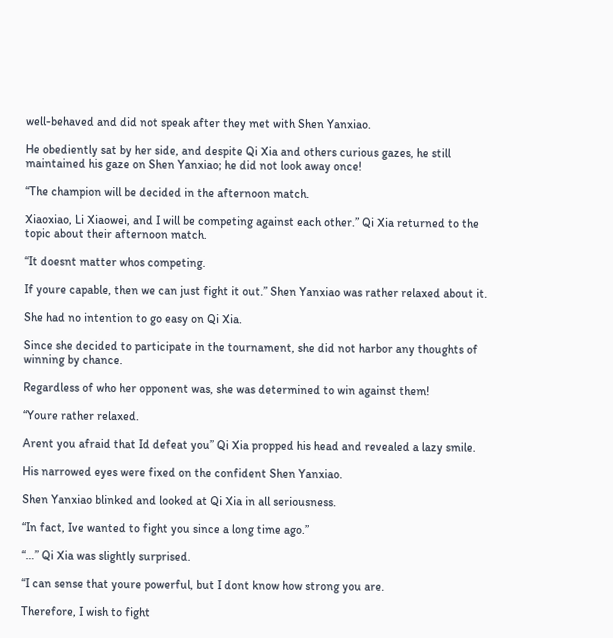well-behaved and did not speak after they met with Shen Yanxiao.

He obediently sat by her side, and despite Qi Xia and others curious gazes, he still maintained his gaze on Shen Yanxiao; he did not look away once!

“The champion will be decided in the afternoon match.

Xiaoxiao, Li Xiaowei, and I will be competing against each other.” Qi Xia returned to the topic about their afternoon match.

“It doesnt matter whos competing.

If youre capable, then we can just fight it out.” Shen Yanxiao was rather relaxed about it.

She had no intention to go easy on Qi Xia.

Since she decided to participate in the tournament, she did not harbor any thoughts of winning by chance.

Regardless of who her opponent was, she was determined to win against them!

“Youre rather relaxed.

Arent you afraid that Id defeat you” Qi Xia propped his head and revealed a lazy smile.

His narrowed eyes were fixed on the confident Shen Yanxiao.

Shen Yanxiao blinked and looked at Qi Xia in all seriousness.

“In fact, Ive wanted to fight you since a long time ago.”

“…” Qi Xia was slightly surprised.

“I can sense that youre powerful, but I dont know how strong you are.

Therefore, I wish to fight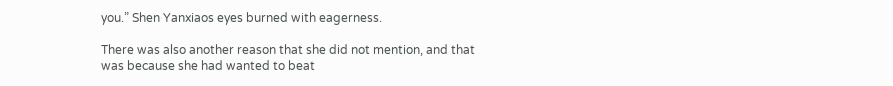you.” Shen Yanxiaos eyes burned with eagerness.

There was also another reason that she did not mention, and that was because she had wanted to beat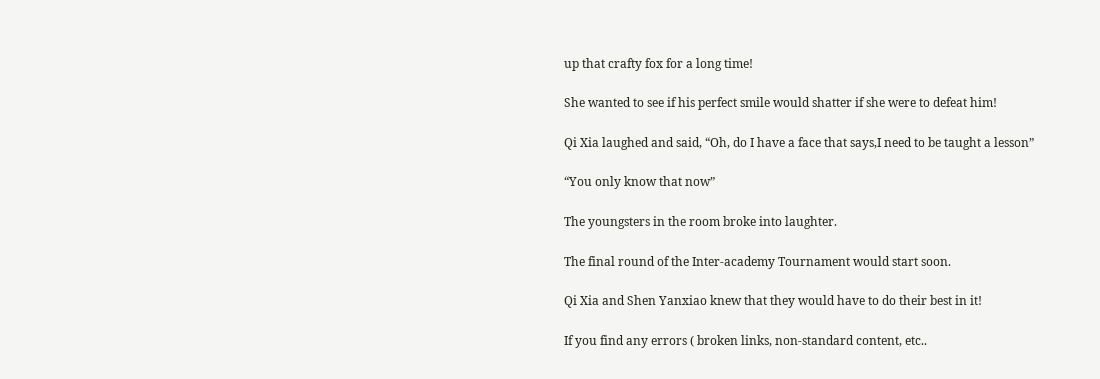up that crafty fox for a long time!

She wanted to see if his perfect smile would shatter if she were to defeat him!

Qi Xia laughed and said, “Oh, do I have a face that says,I need to be taught a lesson”

“You only know that now”

The youngsters in the room broke into laughter.

The final round of the Inter-academy Tournament would start soon.

Qi Xia and Shen Yanxiao knew that they would have to do their best in it!

If you find any errors ( broken links, non-standard content, etc..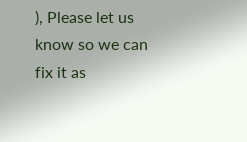), Please let us know so we can fix it as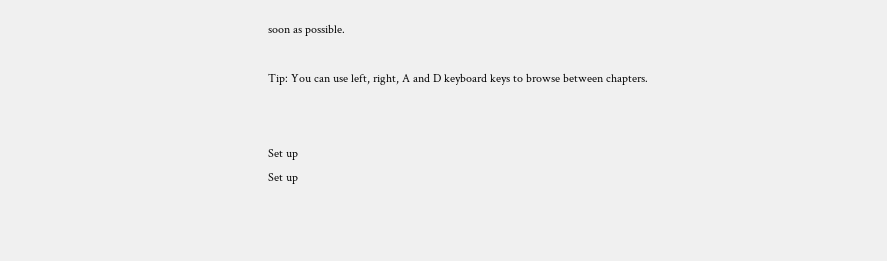soon as possible.

Tip: You can use left, right, A and D keyboard keys to browse between chapters.


Set up
Set up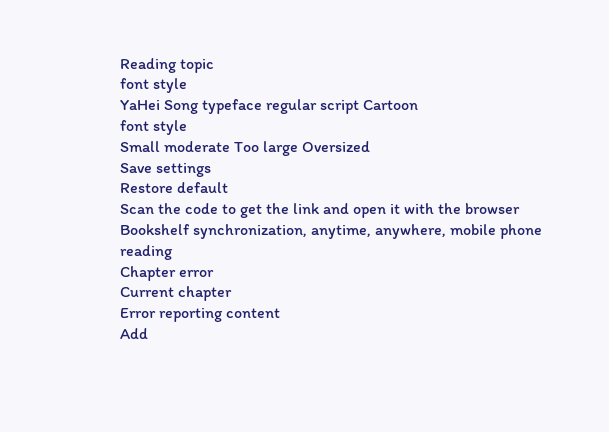Reading topic
font style
YaHei Song typeface regular script Cartoon
font style
Small moderate Too large Oversized
Save settings
Restore default
Scan the code to get the link and open it with the browser
Bookshelf synchronization, anytime, anywhere, mobile phone reading
Chapter error
Current chapter
Error reporting content
Add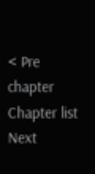< Pre chapter Chapter list Next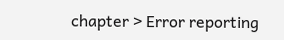chapter > Error reporting